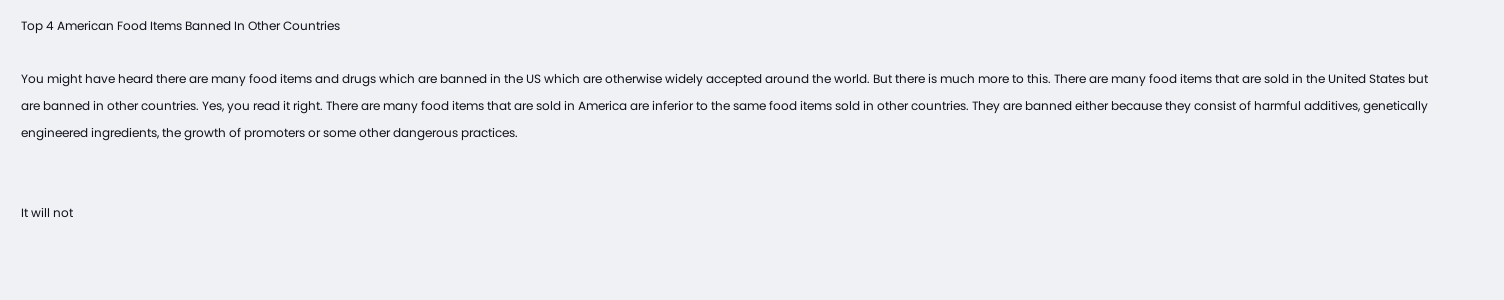Top 4 American Food Items Banned In Other Countries

You might have heard there are many food items and drugs which are banned in the US which are otherwise widely accepted around the world. But there is much more to this. There are many food items that are sold in the United States but are banned in other countries. Yes, you read it right. There are many food items that are sold in America are inferior to the same food items sold in other countries. They are banned either because they consist of harmful additives, genetically engineered ingredients, the growth of promoters or some other dangerous practices.


It will not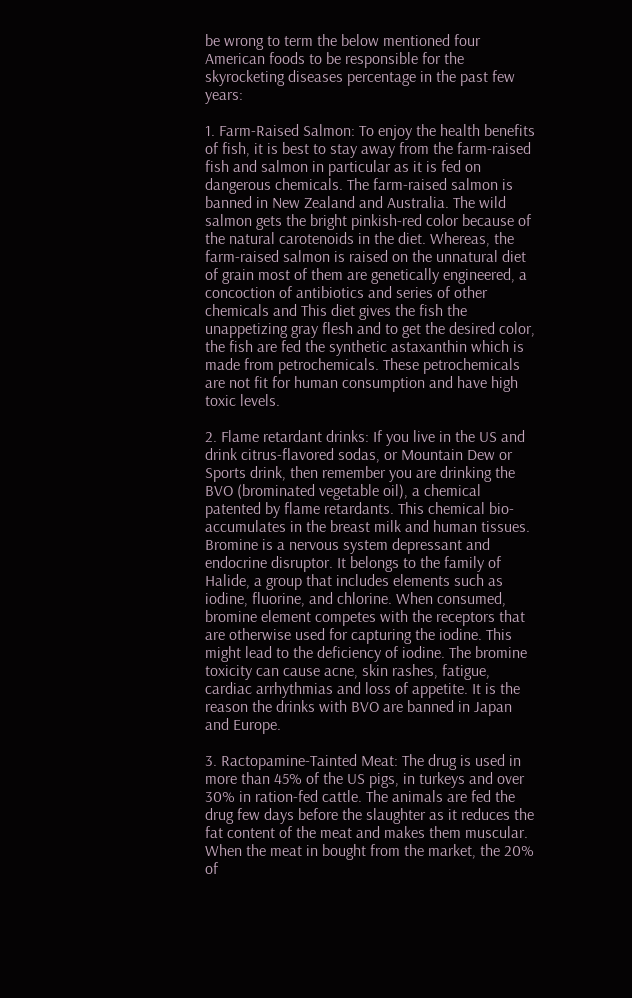be wrong to term the below mentioned four American foods to be responsible for the skyrocketing diseases percentage in the past few years:

1. Farm-Raised Salmon: To enjoy the health benefits of fish, it is best to stay away from the farm-raised fish and salmon in particular as it is fed on dangerous chemicals. The farm-raised salmon is banned in New Zealand and Australia. The wild salmon gets the bright pinkish-red color because of the natural carotenoids in the diet. Whereas, the farm-raised salmon is raised on the unnatural diet of grain most of them are genetically engineered, a concoction of antibiotics and series of other chemicals and This diet gives the fish the unappetizing gray flesh and to get the desired color, the fish are fed the synthetic astaxanthin which is made from petrochemicals. These petrochemicals are not fit for human consumption and have high toxic levels.

2. Flame retardant drinks: If you live in the US and drink citrus-flavored sodas, or Mountain Dew or Sports drink, then remember you are drinking the BVO (brominated vegetable oil), a chemical patented by flame retardants. This chemical bio-accumulates in the breast milk and human tissues. Bromine is a nervous system depressant and endocrine disruptor. It belongs to the family of Halide, a group that includes elements such as iodine, fluorine, and chlorine. When consumed, bromine element competes with the receptors that are otherwise used for capturing the iodine. This might lead to the deficiency of iodine. The bromine toxicity can cause acne, skin rashes, fatigue, cardiac arrhythmias and loss of appetite. It is the reason the drinks with BVO are banned in Japan and Europe.

3. Ractopamine-Tainted Meat: The drug is used in more than 45% of the US pigs, in turkeys and over 30% in ration-fed cattle. The animals are fed the drug few days before the slaughter as it reduces the fat content of the meat and makes them muscular. When the meat in bought from the market, the 20% of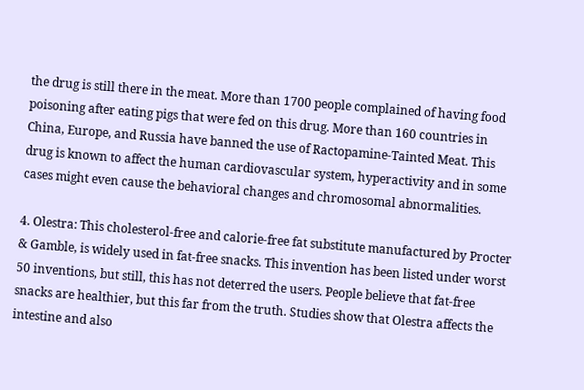the drug is still there in the meat. More than 1700 people complained of having food poisoning after eating pigs that were fed on this drug. More than 160 countries in China, Europe, and Russia have banned the use of Ractopamine-Tainted Meat. This drug is known to affect the human cardiovascular system, hyperactivity and in some cases might even cause the behavioral changes and chromosomal abnormalities.

4. Olestra: This cholesterol-free and calorie-free fat substitute manufactured by Procter & Gamble, is widely used in fat-free snacks. This invention has been listed under worst 50 inventions, but still, this has not deterred the users. People believe that fat-free snacks are healthier, but this far from the truth. Studies show that Olestra affects the intestine and also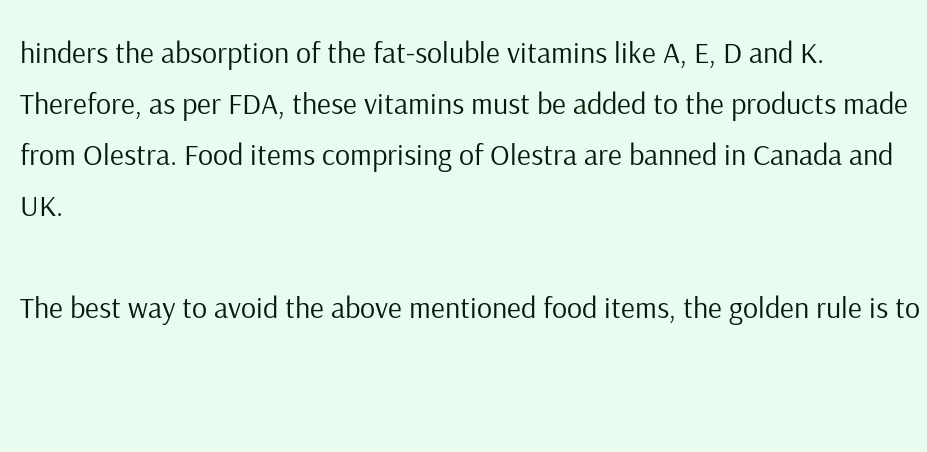hinders the absorption of the fat-soluble vitamins like A, E, D and K. Therefore, as per FDA, these vitamins must be added to the products made from Olestra. Food items comprising of Olestra are banned in Canada and UK.

The best way to avoid the above mentioned food items, the golden rule is to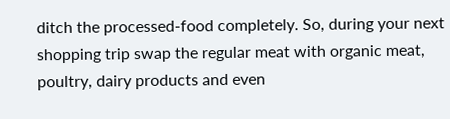ditch the processed-food completely. So, during your next shopping trip swap the regular meat with organic meat, poultry, dairy products and even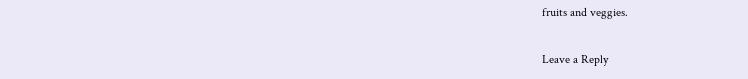fruits and veggies.

Leave a Reply